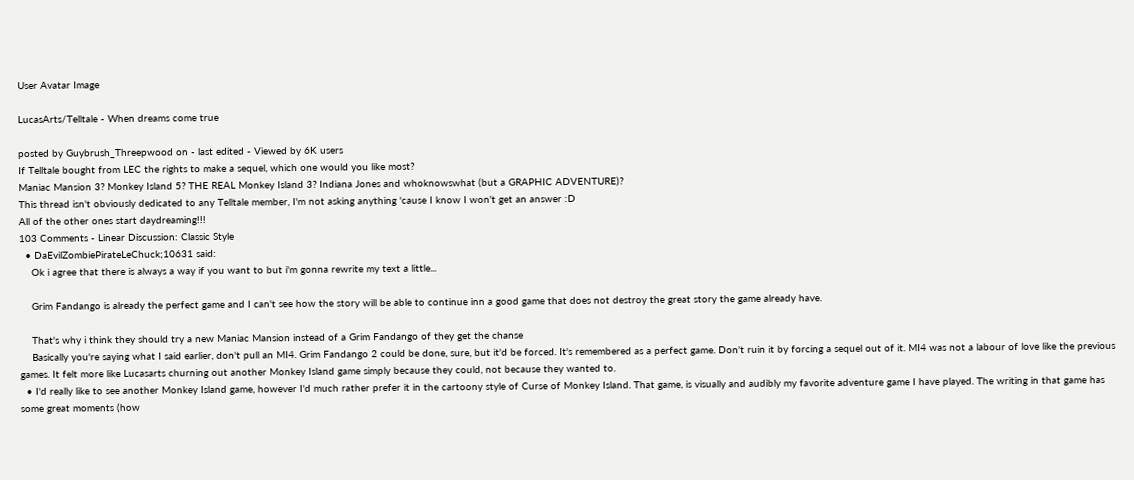User Avatar Image

LucasArts/Telltale - When dreams come true

posted by Guybrush_Threepwood on - last edited - Viewed by 6K users
If Telltale bought from LEC the rights to make a sequel, which one would you like most?
Maniac Mansion 3? Monkey Island 5? THE REAL Monkey Island 3? Indiana Jones and whoknowswhat (but a GRAPHIC ADVENTURE)?
This thread isn't obviously dedicated to any Telltale member, I'm not asking anything 'cause I know I won't get an answer :D
All of the other ones start daydreaming!!!
103 Comments - Linear Discussion: Classic Style
  • DaEvilZombiePirateLeChuck;10631 said:
    Ok i agree that there is always a way if you want to but i'm gonna rewrite my text a little...

    Grim Fandango is already the perfect game and I can't see how the story will be able to continue inn a good game that does not destroy the great story the game already have.

    That's why i think they should try a new Maniac Mansion instead of a Grim Fandango of they get the chanse
    Basically you're saying what I said earlier, don't pull an MI4. Grim Fandango 2 could be done, sure, but it'd be forced. It's remembered as a perfect game. Don't ruin it by forcing a sequel out of it. MI4 was not a labour of love like the previous games. It felt more like Lucasarts churning out another Monkey Island game simply because they could, not because they wanted to.
  • I'd really like to see another Monkey Island game, however I'd much rather prefer it in the cartoony style of Curse of Monkey Island. That game, is visually and audibly my favorite adventure game I have played. The writing in that game has some great moments (how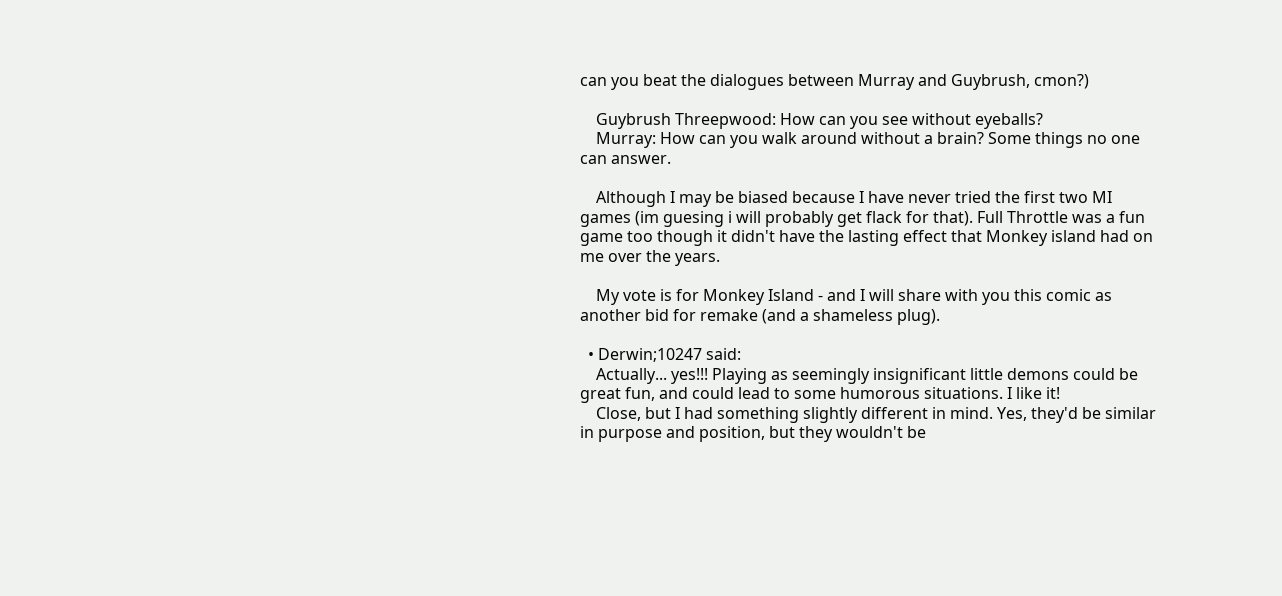can you beat the dialogues between Murray and Guybrush, cmon?)

    Guybrush Threepwood: How can you see without eyeballs?
    Murray: How can you walk around without a brain? Some things no one can answer.

    Although I may be biased because I have never tried the first two MI games (im guesing i will probably get flack for that). Full Throttle was a fun game too though it didn't have the lasting effect that Monkey island had on me over the years.

    My vote is for Monkey Island - and I will share with you this comic as another bid for remake (and a shameless plug).

  • Derwin;10247 said:
    Actually... yes!!! Playing as seemingly insignificant little demons could be great fun, and could lead to some humorous situations. I like it!
    Close, but I had something slightly different in mind. Yes, they'd be similar in purpose and position, but they wouldn't be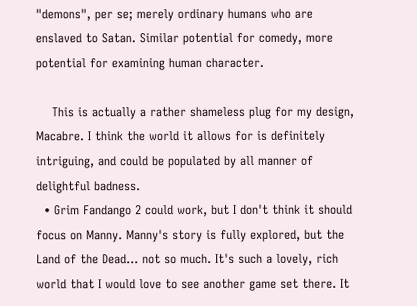"demons", per se; merely ordinary humans who are enslaved to Satan. Similar potential for comedy, more potential for examining human character.

    This is actually a rather shameless plug for my design, Macabre. I think the world it allows for is definitely intriguing, and could be populated by all manner of delightful badness.
  • Grim Fandango 2 could work, but I don't think it should focus on Manny. Manny's story is fully explored, but the Land of the Dead... not so much. It's such a lovely, rich world that I would love to see another game set there. It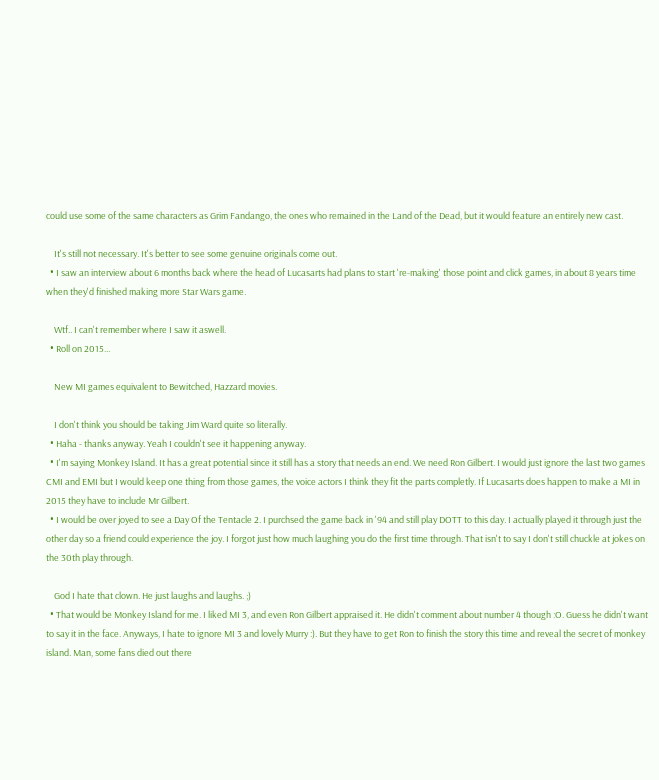could use some of the same characters as Grim Fandango, the ones who remained in the Land of the Dead, but it would feature an entirely new cast.

    It's still not necessary. It's better to see some genuine originals come out.
  • I saw an interview about 6 months back where the head of Lucasarts had plans to start 're-making' those point and click games, in about 8 years time when they'd finished making more Star Wars game.

    Wtf.. I can't remember where I saw it aswell.
  • Roll on 2015...

    New MI games equivalent to Bewitched, Hazzard movies.

    I don't think you should be taking Jim Ward quite so literally.
  • Haha - thanks anyway. Yeah I couldn't see it happening anyway.
  • I'm saying Monkey Island. It has a great potential since it still has a story that needs an end. We need Ron Gilbert. I would just ignore the last two games CMI and EMI but I would keep one thing from those games, the voice actors I think they fit the parts completly. If Lucasarts does happen to make a MI in 2015 they have to include Mr Gilbert.
  • I would be over joyed to see a Day Of the Tentacle 2. I purchsed the game back in '94 and still play DOTT to this day. I actually played it through just the other day so a friend could experience the joy. I forgot just how much laughing you do the first time through. That isn't to say I don't still chuckle at jokes on the 30th play through.

    God I hate that clown. He just laughs and laughs. ;)
  • That would be Monkey Island for me. I liked MI 3, and even Ron Gilbert appraised it. He didn't comment about number 4 though :O. Guess he didn't want to say it in the face. Anyways, I hate to ignore MI 3 and lovely Murry :). But they have to get Ron to finish the story this time and reveal the secret of monkey island. Man, some fans died out there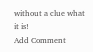without a clue what it is!
Add Comment